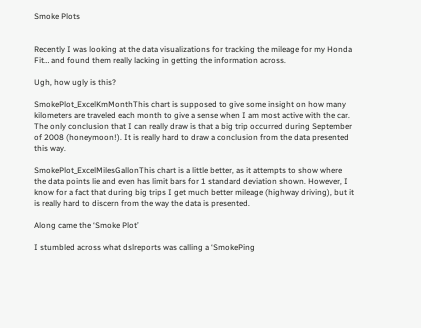Smoke Plots


Recently I was looking at the data visualizations for tracking the mileage for my Honda Fit… and found them really lacking in getting the information across.

Ugh, how ugly is this?

SmokePlot_ExcelKmMonthThis chart is supposed to give some insight on how many kilometers are traveled each month to give a sense when I am most active with the car. The only conclusion that I can really draw is that a big trip occurred during September of 2008 (honeymoon!). It is really hard to draw a conclusion from the data presented this way.

SmokePlot_ExcelMilesGallonThis chart is a little better, as it attempts to show where the data points lie and even has limit bars for 1 standard deviation shown. However, I know for a fact that during big trips I get much better mileage (highway driving), but it is really hard to discern from the way the data is presented.

Along came the ‘Smoke Plot’

I stumbled across what dslreports was calling a ‘SmokePing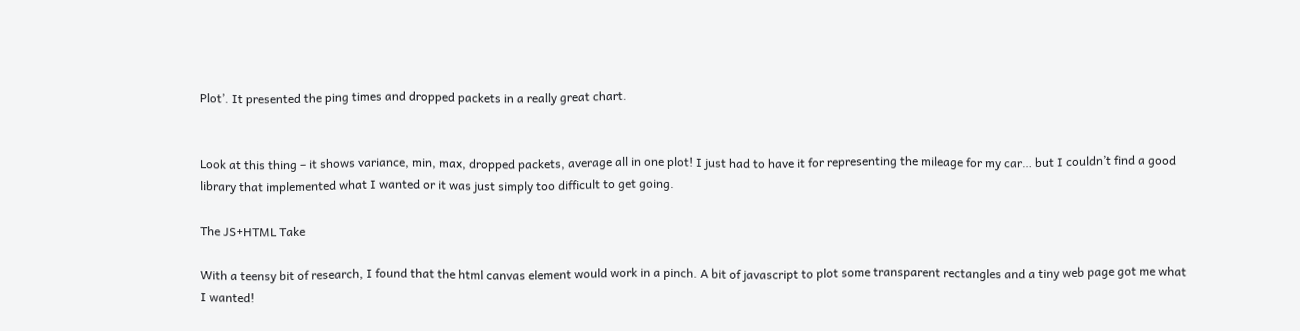Plot’. It presented the ping times and dropped packets in a really great chart.


Look at this thing – it shows variance, min, max, dropped packets, average all in one plot! I just had to have it for representing the mileage for my car… but I couldn’t find a good library that implemented what I wanted or it was just simply too difficult to get going.

The JS+HTML Take

With a teensy bit of research, I found that the html canvas element would work in a pinch. A bit of javascript to plot some transparent rectangles and a tiny web page got me what I wanted!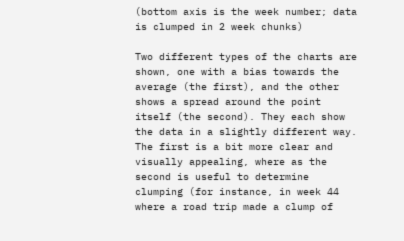(bottom axis is the week number; data is clumped in 2 week chunks)

Two different types of the charts are shown, one with a bias towards the average (the first), and the other shows a spread around the point itself (the second). They each show the data in a slightly different way. The first is a bit more clear and visually appealing, where as the second is useful to determine clumping (for instance, in week 44 where a road trip made a clump of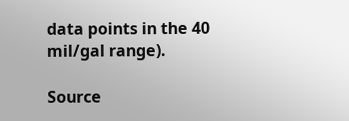data points in the 40 mil/gal range).

Source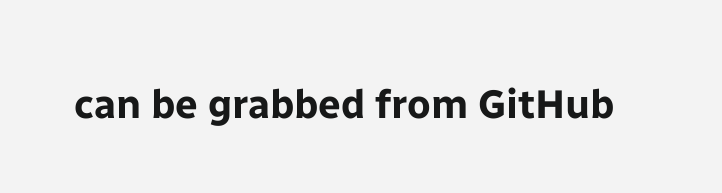can be grabbed from GitHub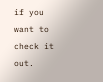if you want to check it out.